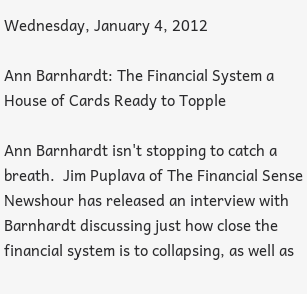Wednesday, January 4, 2012

Ann Barnhardt: The Financial System a House of Cards Ready to Topple

Ann Barnhardt isn't stopping to catch a breath.  Jim Puplava of The Financial Sense Newshour has released an interview with Barnhardt discussing just how close the financial system is to collapsing, as well as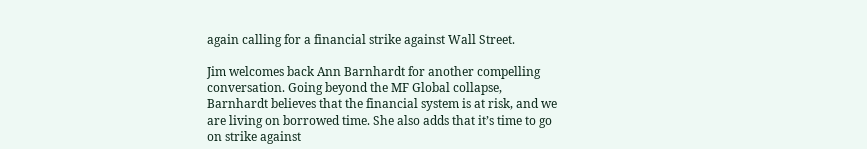again calling for a financial strike against Wall Street.

Jim welcomes back Ann Barnhardt for another compelling conversation. Going beyond the MF Global collapse, Barnhardt believes that the financial system is at risk, and we are living on borrowed time. She also adds that it’s time to go on strike against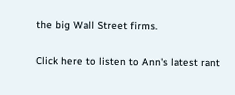the big Wall Street firms.

Click here to listen to Ann's latest rant